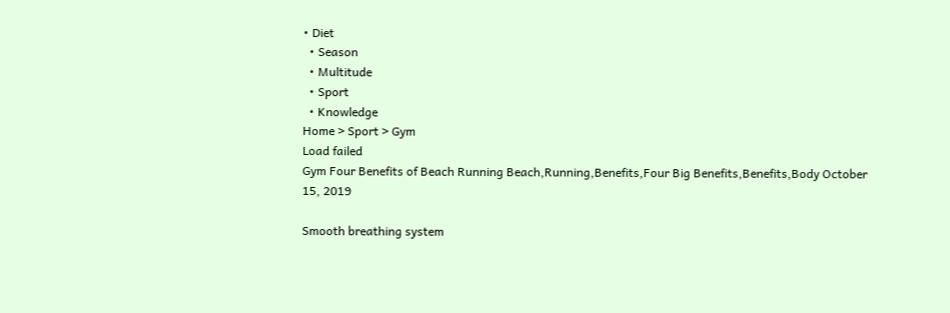• Diet
  • Season
  • Multitude
  • Sport
  • Knowledge
Home > Sport > Gym
Load failed
Gym Four Benefits of Beach Running Beach,Running,Benefits,Four Big Benefits,Benefits,Body October 15, 2019

Smooth breathing system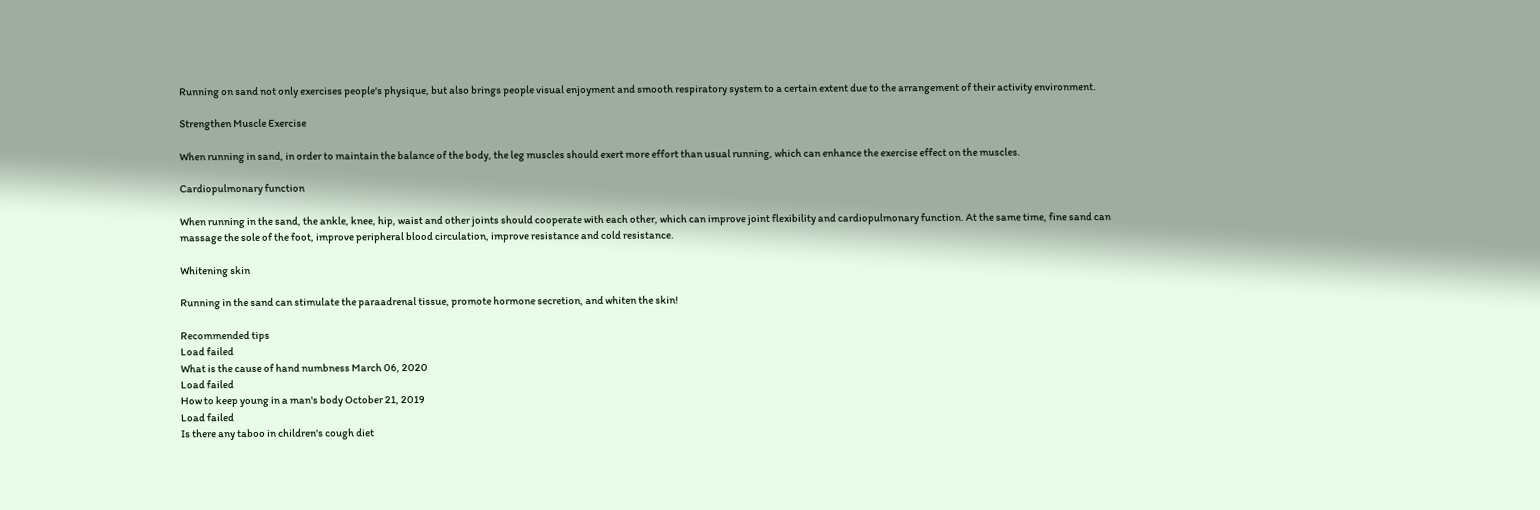Running on sand not only exercises people's physique, but also brings people visual enjoyment and smooth respiratory system to a certain extent due to the arrangement of their activity environment.

Strengthen Muscle Exercise

When running in sand, in order to maintain the balance of the body, the leg muscles should exert more effort than usual running, which can enhance the exercise effect on the muscles.

Cardiopulmonary function

When running in the sand, the ankle, knee, hip, waist and other joints should cooperate with each other, which can improve joint flexibility and cardiopulmonary function. At the same time, fine sand can massage the sole of the foot, improve peripheral blood circulation, improve resistance and cold resistance.

Whitening skin

Running in the sand can stimulate the paraadrenal tissue, promote hormone secretion, and whiten the skin!

Recommended tips
Load failed
What is the cause of hand numbness March 06, 2020
Load failed
How to keep young in a man's body October 21, 2019
Load failed
Is there any taboo in children's cough diet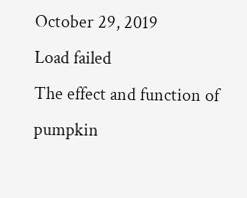October 29, 2019
Load failed
The effect and function of pumpkin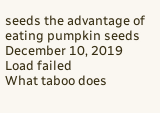seeds the advantage of eating pumpkin seeds December 10, 2019
Load failed
What taboo does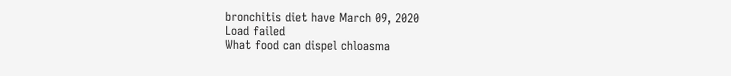bronchitis diet have March 09, 2020
Load failed
What food can dispel chloasma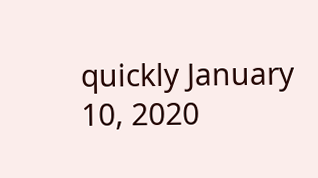quickly January 10, 2020